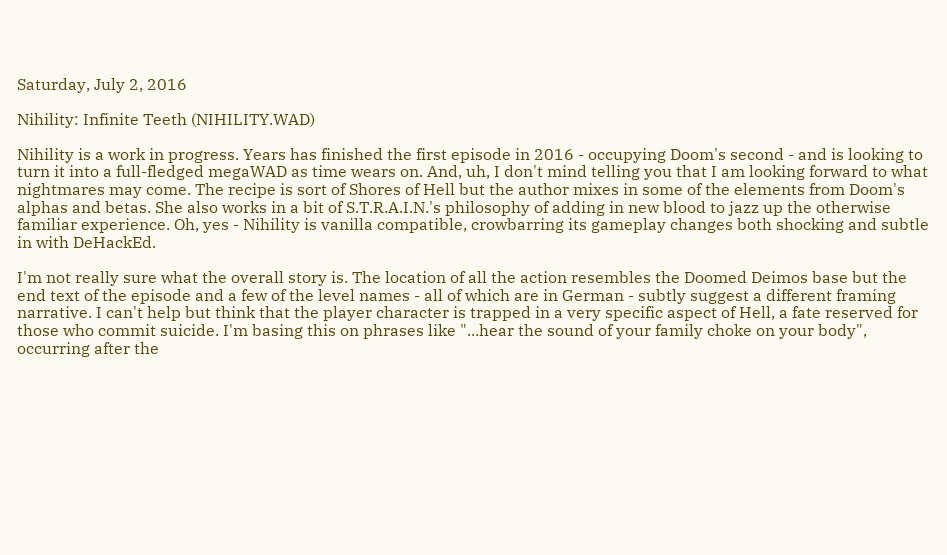Saturday, July 2, 2016

Nihility: Infinite Teeth (NIHILITY.WAD)

Nihility is a work in progress. Years has finished the first episode in 2016 - occupying Doom's second - and is looking to turn it into a full-fledged megaWAD as time wears on. And, uh, I don't mind telling you that I am looking forward to what nightmares may come. The recipe is sort of Shores of Hell but the author mixes in some of the elements from Doom's alphas and betas. She also works in a bit of S.T.R.A.I.N.'s philosophy of adding in new blood to jazz up the otherwise familiar experience. Oh, yes - Nihility is vanilla compatible, crowbarring its gameplay changes both shocking and subtle in with DeHackEd.

I'm not really sure what the overall story is. The location of all the action resembles the Doomed Deimos base but the end text of the episode and a few of the level names - all of which are in German - subtly suggest a different framing narrative. I can't help but think that the player character is trapped in a very specific aspect of Hell, a fate reserved for those who commit suicide. I'm basing this on phrases like "...hear the sound of your family choke on your body", occurring after the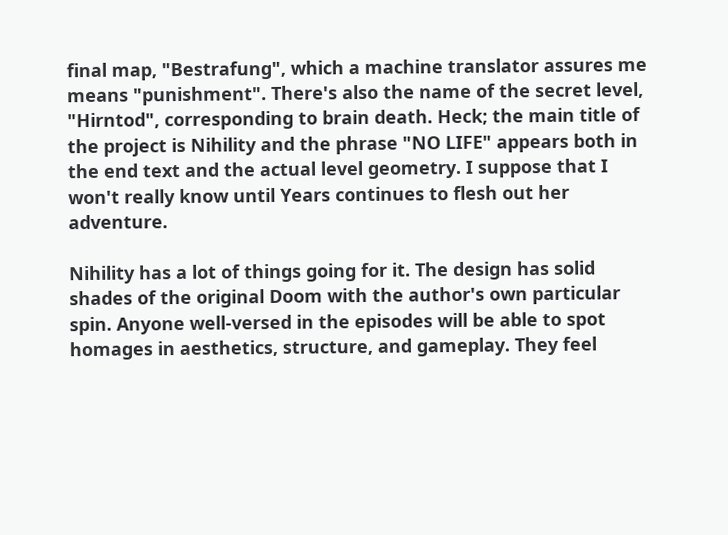final map, "Bestrafung", which a machine translator assures me means "punishment". There's also the name of the secret level, "Hirntod", corresponding to brain death. Heck; the main title of the project is Nihility and the phrase "NO LIFE" appears both in the end text and the actual level geometry. I suppose that I won't really know until Years continues to flesh out her adventure.

Nihility has a lot of things going for it. The design has solid shades of the original Doom with the author's own particular spin. Anyone well-versed in the episodes will be able to spot homages in aesthetics, structure, and gameplay. They feel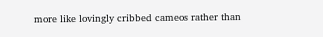more like lovingly cribbed cameos rather than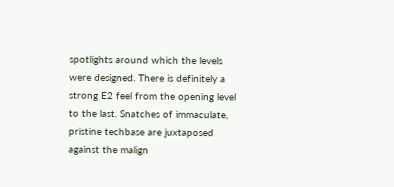spotlights around which the levels were designed. There is definitely a strong E2 feel from the opening level to the last. Snatches of immaculate, pristine techbase are juxtaposed against the malign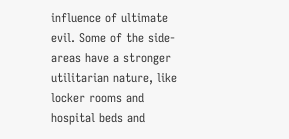influence of ultimate evil. Some of the side-areas have a stronger utilitarian nature, like locker rooms and hospital beds and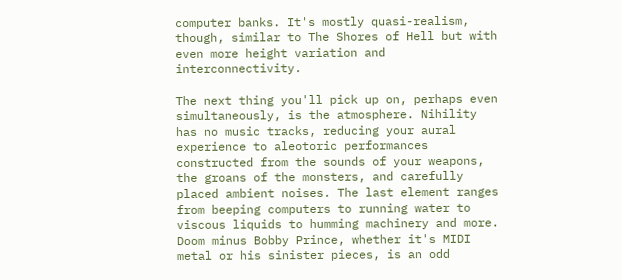computer banks. It's mostly quasi-realism, though, similar to The Shores of Hell but with even more height variation and interconnectivity.

The next thing you'll pick up on, perhaps even simultaneously, is the atmosphere. Nihility has no music tracks, reducing your aural experience to aleotoric performances constructed from the sounds of your weapons, the groans of the monsters, and carefully placed ambient noises. The last element ranges from beeping computers to running water to viscous liquids to humming machinery and more. Doom minus Bobby Prince, whether it's MIDI metal or his sinister pieces, is an odd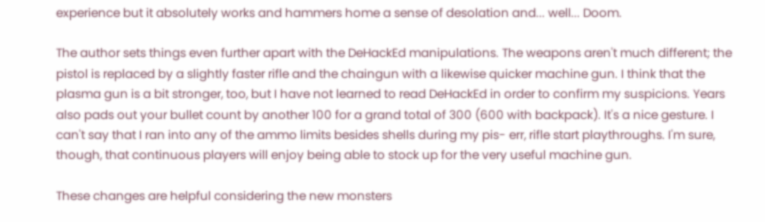experience but it absolutely works and hammers home a sense of desolation and... well... Doom.

The author sets things even further apart with the DeHackEd manipulations. The weapons aren't much different; the pistol is replaced by a slightly faster rifle and the chaingun with a likewise quicker machine gun. I think that the plasma gun is a bit stronger, too, but I have not learned to read DeHackEd in order to confirm my suspicions. Years also pads out your bullet count by another 100 for a grand total of 300 (600 with backpack). It's a nice gesture. I can't say that I ran into any of the ammo limits besides shells during my pis- err, rifle start playthroughs. I'm sure, though, that continuous players will enjoy being able to stock up for the very useful machine gun.

These changes are helpful considering the new monsters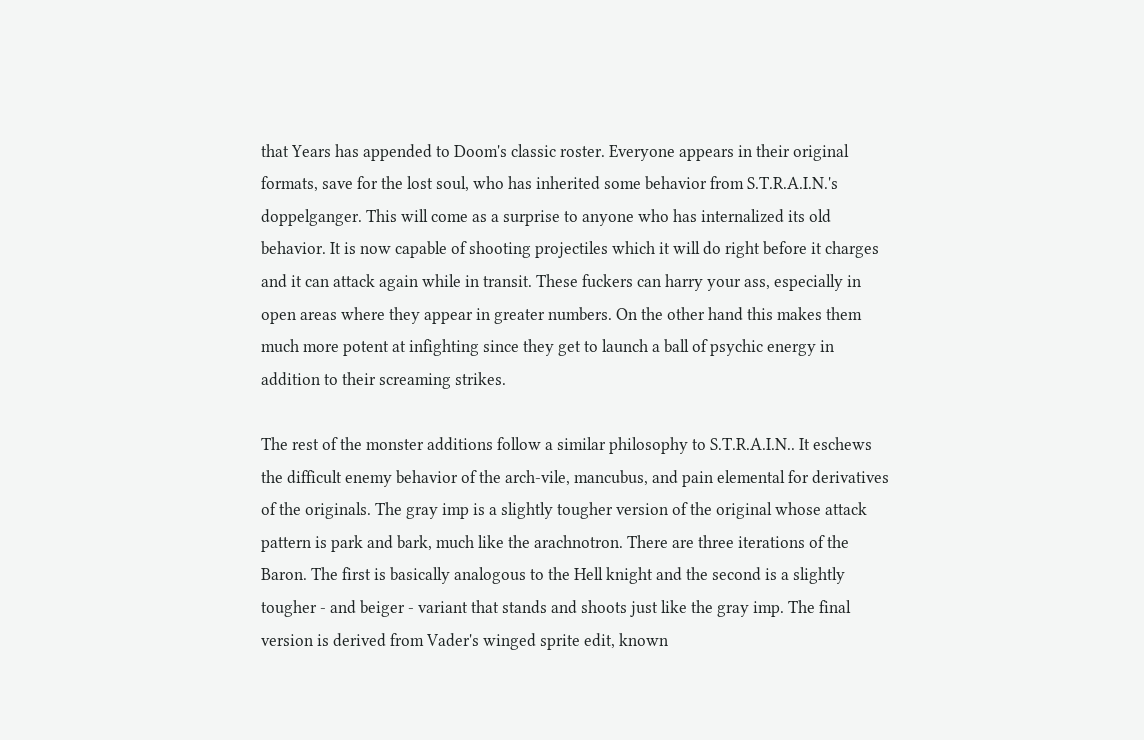that Years has appended to Doom's classic roster. Everyone appears in their original formats, save for the lost soul, who has inherited some behavior from S.T.R.A.I.N.'s doppelganger. This will come as a surprise to anyone who has internalized its old behavior. It is now capable of shooting projectiles which it will do right before it charges and it can attack again while in transit. These fuckers can harry your ass, especially in open areas where they appear in greater numbers. On the other hand this makes them much more potent at infighting since they get to launch a ball of psychic energy in addition to their screaming strikes.

The rest of the monster additions follow a similar philosophy to S.T.R.A.I.N.. It eschews the difficult enemy behavior of the arch-vile, mancubus, and pain elemental for derivatives of the originals. The gray imp is a slightly tougher version of the original whose attack pattern is park and bark, much like the arachnotron. There are three iterations of the Baron. The first is basically analogous to the Hell knight and the second is a slightly tougher - and beiger - variant that stands and shoots just like the gray imp. The final version is derived from Vader's winged sprite edit, known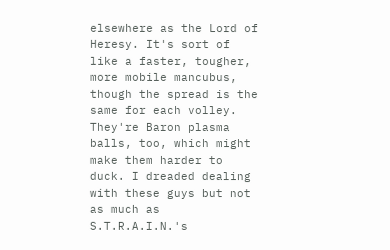elsewhere as the Lord of Heresy. It's sort of like a faster, tougher, more mobile mancubus, though the spread is the same for each volley. They're Baron plasma balls, too, which might make them harder to duck. I dreaded dealing with these guys but not as much as S.T.R.A.I.N.'s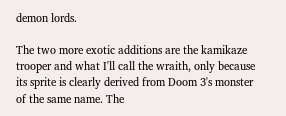demon lords.

The two more exotic additions are the kamikaze trooper and what I'll call the wraith, only because its sprite is clearly derived from Doom 3's monster of the same name. The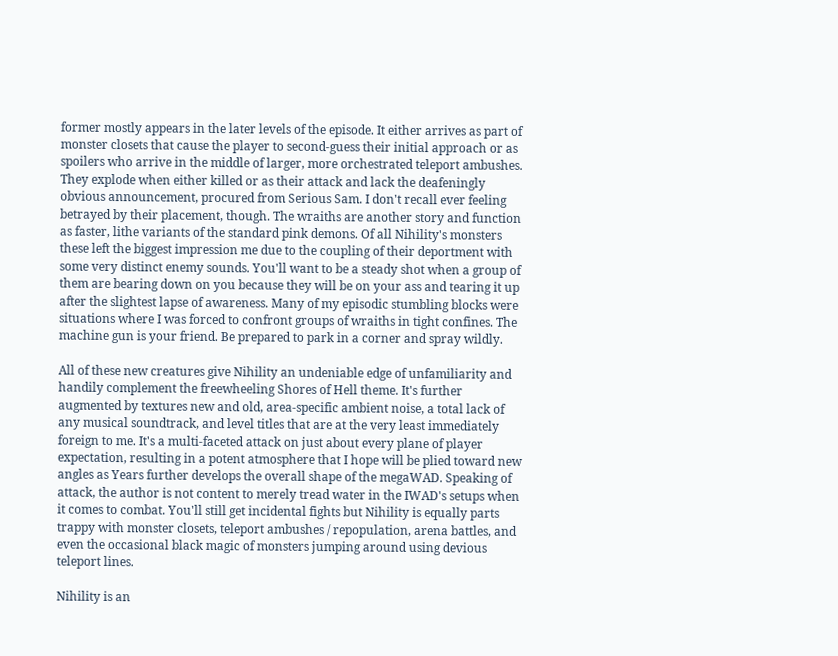former mostly appears in the later levels of the episode. It either arrives as part of monster closets that cause the player to second-guess their initial approach or as spoilers who arrive in the middle of larger, more orchestrated teleport ambushes. They explode when either killed or as their attack and lack the deafeningly obvious announcement, procured from Serious Sam. I don't recall ever feeling betrayed by their placement, though. The wraiths are another story and function as faster, lithe variants of the standard pink demons. Of all Nihility's monsters these left the biggest impression me due to the coupling of their deportment with some very distinct enemy sounds. You'll want to be a steady shot when a group of them are bearing down on you because they will be on your ass and tearing it up after the slightest lapse of awareness. Many of my episodic stumbling blocks were situations where I was forced to confront groups of wraiths in tight confines. The machine gun is your friend. Be prepared to park in a corner and spray wildly.

All of these new creatures give Nihility an undeniable edge of unfamiliarity and handily complement the freewheeling Shores of Hell theme. It's further augmented by textures new and old, area-specific ambient noise, a total lack of any musical soundtrack, and level titles that are at the very least immediately foreign to me. It's a multi-faceted attack on just about every plane of player expectation, resulting in a potent atmosphere that I hope will be plied toward new angles as Years further develops the overall shape of the megaWAD. Speaking of attack, the author is not content to merely tread water in the IWAD's setups when it comes to combat. You'll still get incidental fights but Nihility is equally parts trappy with monster closets, teleport ambushes / repopulation, arena battles, and even the occasional black magic of monsters jumping around using devious teleport lines.

Nihility is an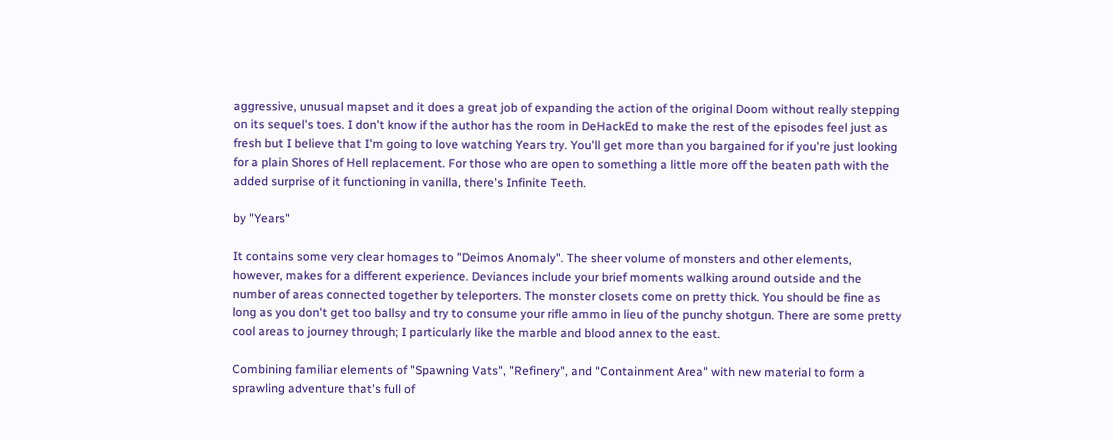aggressive, unusual mapset and it does a great job of expanding the action of the original Doom without really stepping on its sequel's toes. I don't know if the author has the room in DeHackEd to make the rest of the episodes feel just as fresh but I believe that I'm going to love watching Years try. You'll get more than you bargained for if you're just looking for a plain Shores of Hell replacement. For those who are open to something a little more off the beaten path with the added surprise of it functioning in vanilla, there's Infinite Teeth.

by "Years"

It contains some very clear homages to "Deimos Anomaly". The sheer volume of monsters and other elements, however, makes for a different experience. Deviances include your brief moments walking around outside and the number of areas connected together by teleporters. The monster closets come on pretty thick. You should be fine as long as you don't get too ballsy and try to consume your rifle ammo in lieu of the punchy shotgun. There are some pretty cool areas to journey through; I particularly like the marble and blood annex to the east.

Combining familiar elements of "Spawning Vats", "Refinery", and "Containment Area" with new material to form a sprawling adventure that's full of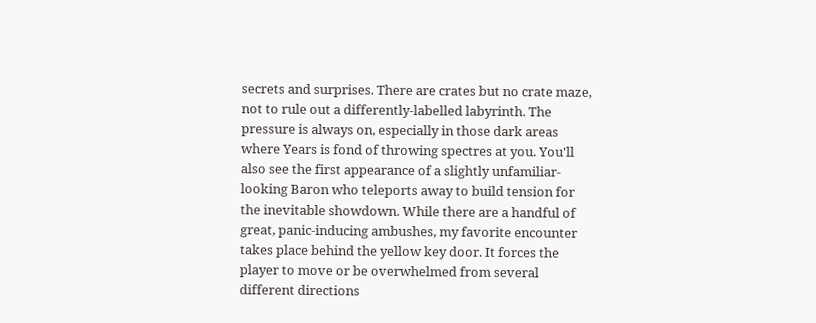secrets and surprises. There are crates but no crate maze, not to rule out a differently-labelled labyrinth. The pressure is always on, especially in those dark areas where Years is fond of throwing spectres at you. You'll also see the first appearance of a slightly unfamiliar-looking Baron who teleports away to build tension for the inevitable showdown. While there are a handful of great, panic-inducing ambushes, my favorite encounter takes place behind the yellow key door. It forces the player to move or be overwhelmed from several different directions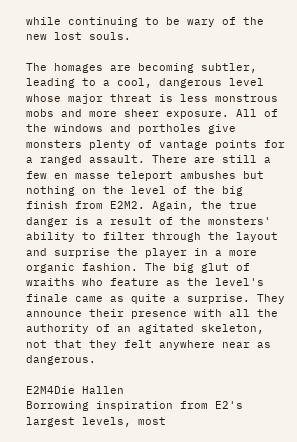while continuing to be wary of the new lost souls.

The homages are becoming subtler, leading to a cool, dangerous level whose major threat is less monstrous mobs and more sheer exposure. All of the windows and portholes give monsters plenty of vantage points for a ranged assault. There are still a few en masse teleport ambushes but nothing on the level of the big finish from E2M2. Again, the true danger is a result of the monsters' ability to filter through the layout and surprise the player in a more organic fashion. The big glut of wraiths who feature as the level's finale came as quite a surprise. They announce their presence with all the authority of an agitated skeleton, not that they felt anywhere near as dangerous.

E2M4Die Hallen
Borrowing inspiration from E2's largest levels, most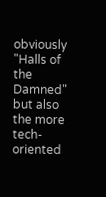obviously "Halls of the Damned" but also the more tech-oriented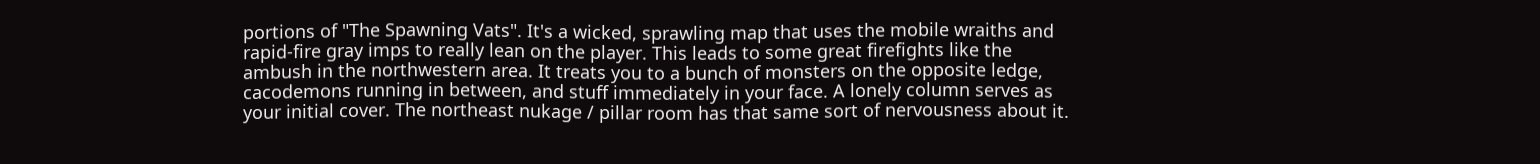portions of "The Spawning Vats". It's a wicked, sprawling map that uses the mobile wraiths and rapid-fire gray imps to really lean on the player. This leads to some great firefights like the ambush in the northwestern area. It treats you to a bunch of monsters on the opposite ledge, cacodemons running in between, and stuff immediately in your face. A lonely column serves as your initial cover. The northeast nukage / pillar room has that same sort of nervousness about it.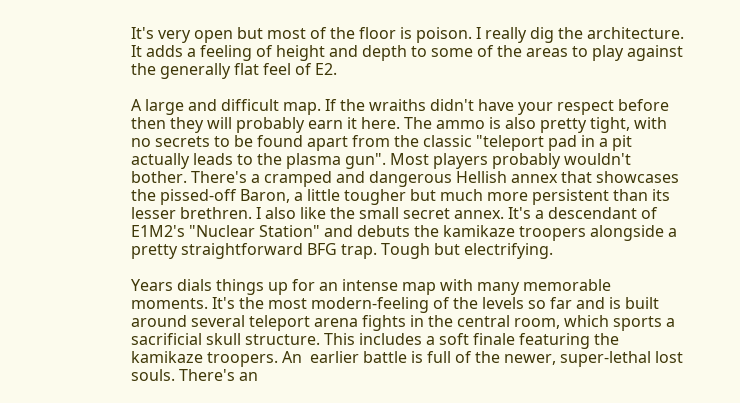It's very open but most of the floor is poison. I really dig the architecture. It adds a feeling of height and depth to some of the areas to play against the generally flat feel of E2.

A large and difficult map. If the wraiths didn't have your respect before then they will probably earn it here. The ammo is also pretty tight, with no secrets to be found apart from the classic "teleport pad in a pit actually leads to the plasma gun". Most players probably wouldn't bother. There's a cramped and dangerous Hellish annex that showcases the pissed-off Baron, a little tougher but much more persistent than its lesser brethren. I also like the small secret annex. It's a descendant of E1M2's "Nuclear Station" and debuts the kamikaze troopers alongside a pretty straightforward BFG trap. Tough but electrifying.

Years dials things up for an intense map with many memorable moments. It's the most modern-feeling of the levels so far and is built around several teleport arena fights in the central room, which sports a sacrificial skull structure. This includes a soft finale featuring the kamikaze troopers. An  earlier battle is full of the newer, super-lethal lost souls. There's an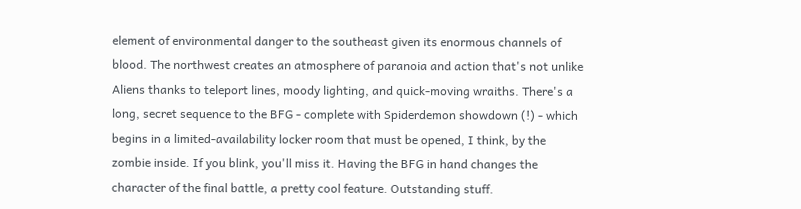element of environmental danger to the southeast given its enormous channels of blood. The northwest creates an atmosphere of paranoia and action that's not unlike Aliens thanks to teleport lines, moody lighting, and quick-moving wraiths. There's a long, secret sequence to the BFG - complete with Spiderdemon showdown (!) - which begins in a limited-availability locker room that must be opened, I think, by the zombie inside. If you blink, you'll miss it. Having the BFG in hand changes the character of the final battle, a pretty cool feature. Outstanding stuff.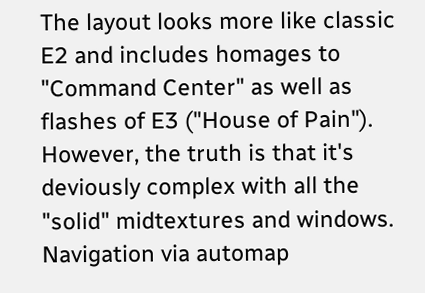The layout looks more like classic E2 and includes homages to "Command Center" as well as flashes of E3 ("House of Pain"). However, the truth is that it's deviously complex with all the "solid" midtextures and windows. Navigation via automap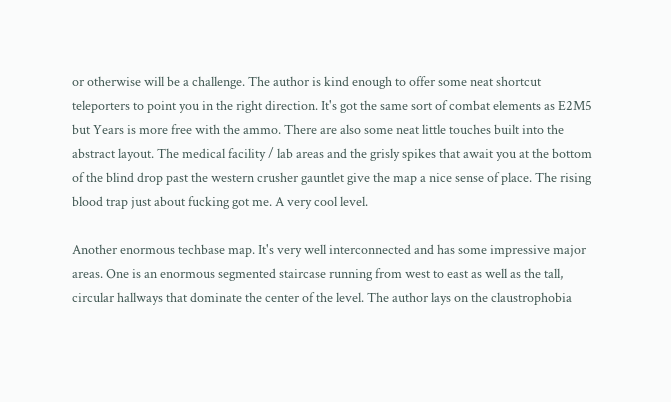or otherwise will be a challenge. The author is kind enough to offer some neat shortcut teleporters to point you in the right direction. It's got the same sort of combat elements as E2M5 but Years is more free with the ammo. There are also some neat little touches built into the abstract layout. The medical facility / lab areas and the grisly spikes that await you at the bottom of the blind drop past the western crusher gauntlet give the map a nice sense of place. The rising blood trap just about fucking got me. A very cool level.

Another enormous techbase map. It's very well interconnected and has some impressive major areas. One is an enormous segmented staircase running from west to east as well as the tall, circular hallways that dominate the center of the level. The author lays on the claustrophobia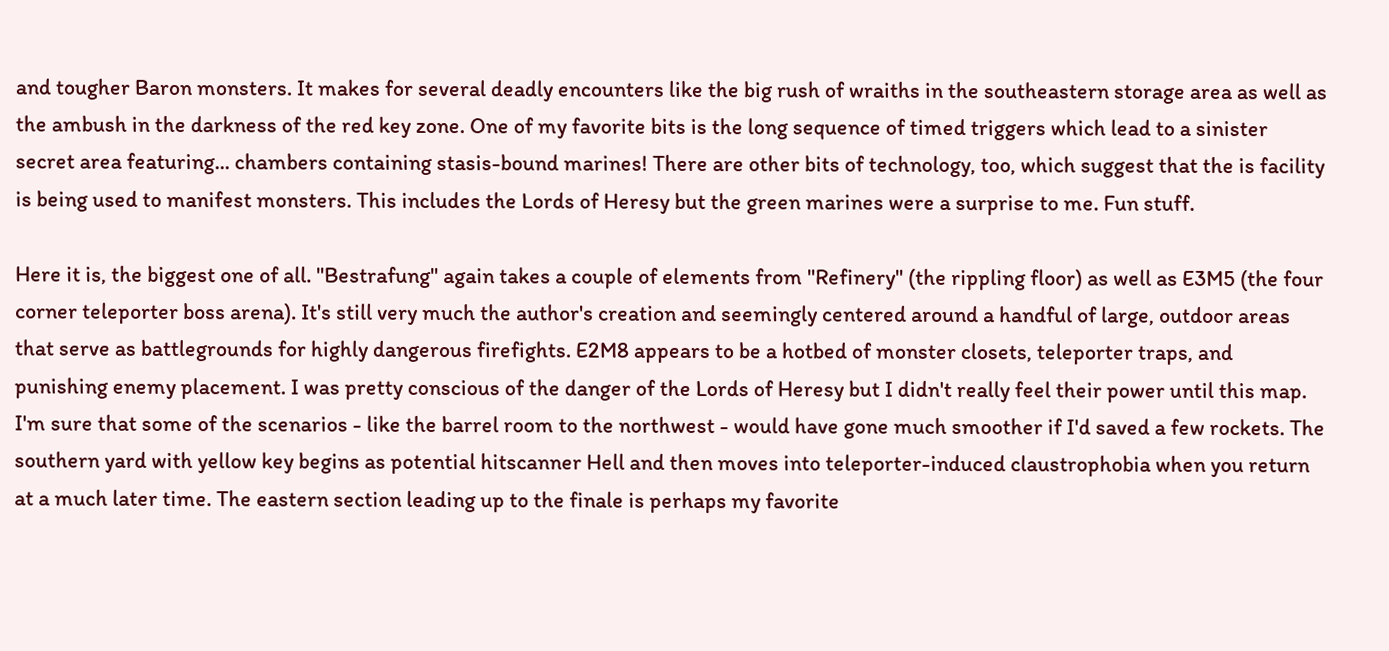and tougher Baron monsters. It makes for several deadly encounters like the big rush of wraiths in the southeastern storage area as well as the ambush in the darkness of the red key zone. One of my favorite bits is the long sequence of timed triggers which lead to a sinister secret area featuring... chambers containing stasis-bound marines! There are other bits of technology, too, which suggest that the is facility is being used to manifest monsters. This includes the Lords of Heresy but the green marines were a surprise to me. Fun stuff.

Here it is, the biggest one of all. "Bestrafung" again takes a couple of elements from "Refinery" (the rippling floor) as well as E3M5 (the four corner teleporter boss arena). It's still very much the author's creation and seemingly centered around a handful of large, outdoor areas that serve as battlegrounds for highly dangerous firefights. E2M8 appears to be a hotbed of monster closets, teleporter traps, and punishing enemy placement. I was pretty conscious of the danger of the Lords of Heresy but I didn't really feel their power until this map. I'm sure that some of the scenarios - like the barrel room to the northwest - would have gone much smoother if I'd saved a few rockets. The southern yard with yellow key begins as potential hitscanner Hell and then moves into teleporter-induced claustrophobia when you return at a much later time. The eastern section leading up to the finale is perhaps my favorite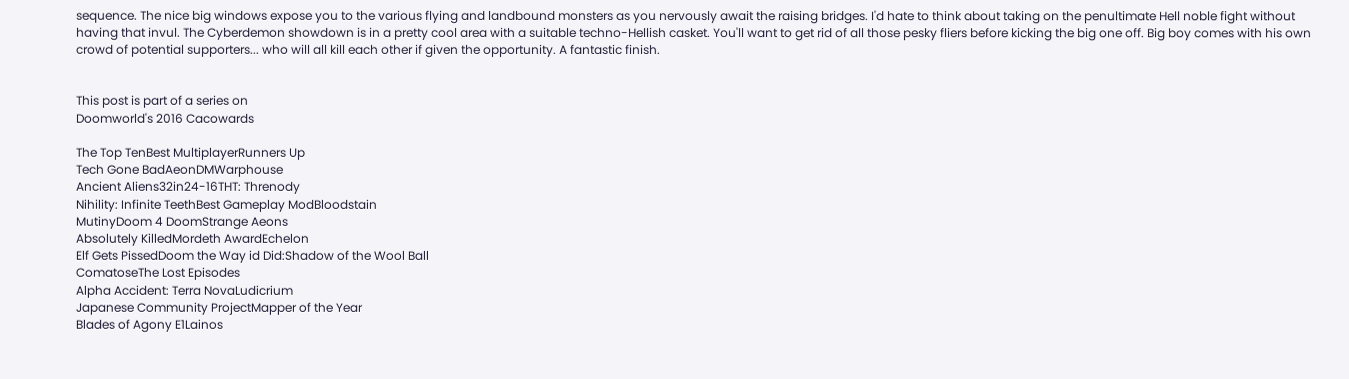sequence. The nice big windows expose you to the various flying and landbound monsters as you nervously await the raising bridges. I'd hate to think about taking on the penultimate Hell noble fight without having that invul. The Cyberdemon showdown is in a pretty cool area with a suitable techno-Hellish casket. You'll want to get rid of all those pesky fliers before kicking the big one off. Big boy comes with his own crowd of potential supporters... who will all kill each other if given the opportunity. A fantastic finish.


This post is part of a series on
Doomworld's 2016 Cacowards

The Top TenBest MultiplayerRunners Up
Tech Gone BadAeonDMWarphouse
Ancient Aliens32in24-16THT: Threnody
Nihility: Infinite TeethBest Gameplay ModBloodstain
MutinyDoom 4 DoomStrange Aeons
Absolutely KilledMordeth AwardEchelon
Elf Gets PissedDoom the Way id Did:Shadow of the Wool Ball
ComatoseThe Lost Episodes
Alpha Accident: Terra NovaLudicrium
Japanese Community ProjectMapper of the Year
Blades of Agony E1Lainos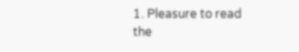1. Pleasure to read the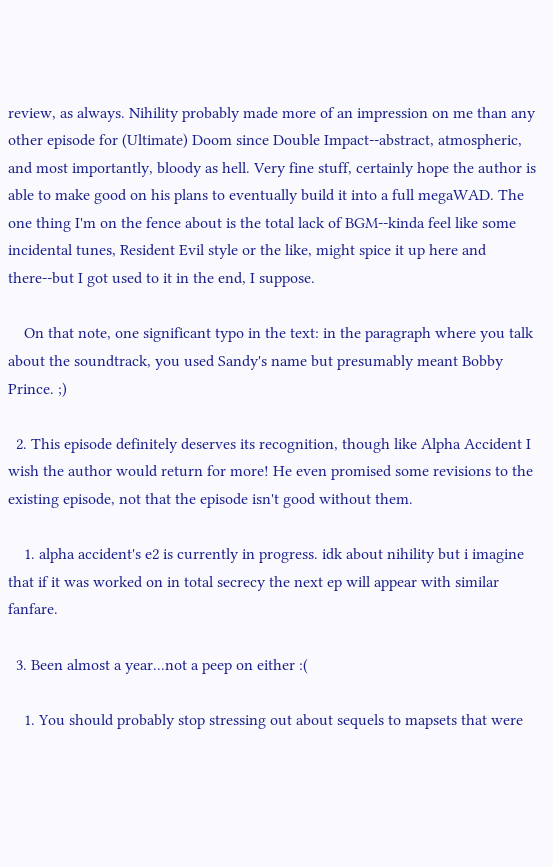review, as always. Nihility probably made more of an impression on me than any other episode for (Ultimate) Doom since Double Impact--abstract, atmospheric, and most importantly, bloody as hell. Very fine stuff, certainly hope the author is able to make good on his plans to eventually build it into a full megaWAD. The one thing I'm on the fence about is the total lack of BGM--kinda feel like some incidental tunes, Resident Evil style or the like, might spice it up here and there--but I got used to it in the end, I suppose.

    On that note, one significant typo in the text: in the paragraph where you talk about the soundtrack, you used Sandy's name but presumably meant Bobby Prince. ;)

  2. This episode definitely deserves its recognition, though like Alpha Accident I wish the author would return for more! He even promised some revisions to the existing episode, not that the episode isn't good without them.

    1. alpha accident's e2 is currently in progress. idk about nihility but i imagine that if it was worked on in total secrecy the next ep will appear with similar fanfare.

  3. Been almost a year...not a peep on either :(

    1. You should probably stop stressing out about sequels to mapsets that were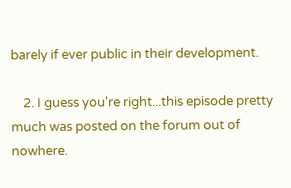barely if ever public in their development.

    2. I guess you're right...this episode pretty much was posted on the forum out of nowhere.